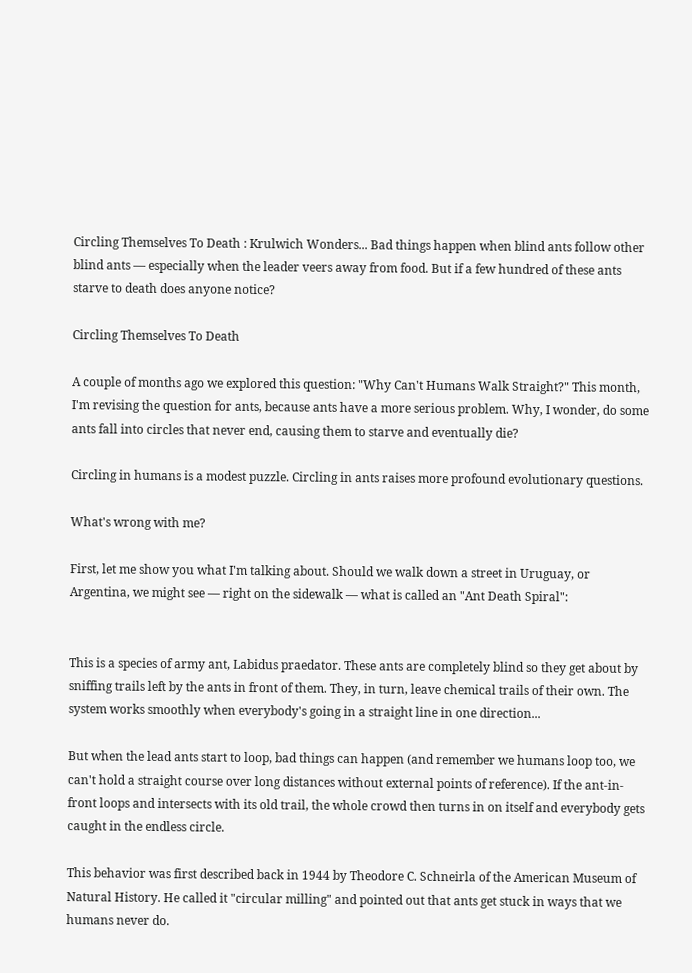Circling Themselves To Death : Krulwich Wonders... Bad things happen when blind ants follow other blind ants — especially when the leader veers away from food. But if a few hundred of these ants starve to death does anyone notice?

Circling Themselves To Death

A couple of months ago we explored this question: "Why Can't Humans Walk Straight?" This month, I'm revising the question for ants, because ants have a more serious problem. Why, I wonder, do some ants fall into circles that never end, causing them to starve and eventually die?

Circling in humans is a modest puzzle. Circling in ants raises more profound evolutionary questions.

What's wrong with me?

First, let me show you what I'm talking about. Should we walk down a street in Uruguay, or Argentina, we might see — right on the sidewalk — what is called an "Ant Death Spiral":


This is a species of army ant, Labidus praedator. These ants are completely blind so they get about by sniffing trails left by the ants in front of them. They, in turn, leave chemical trails of their own. The system works smoothly when everybody's going in a straight line in one direction...

But when the lead ants start to loop, bad things can happen (and remember we humans loop too, we can't hold a straight course over long distances without external points of reference). If the ant-in-front loops and intersects with its old trail, the whole crowd then turns in on itself and everybody gets caught in the endless circle.

This behavior was first described back in 1944 by Theodore C. Schneirla of the American Museum of Natural History. He called it "circular milling" and pointed out that ants get stuck in ways that we humans never do.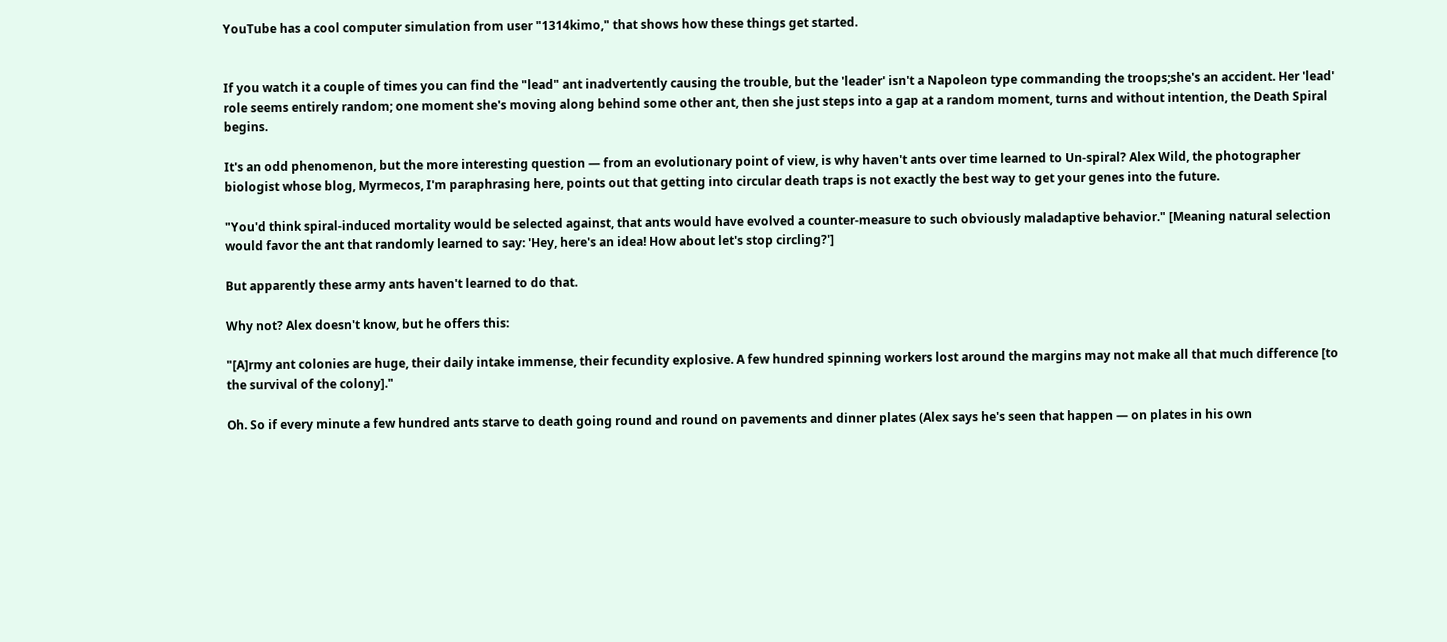YouTube has a cool computer simulation from user "1314kimo," that shows how these things get started.


If you watch it a couple of times you can find the "lead" ant inadvertently causing the trouble, but the 'leader' isn't a Napoleon type commanding the troops;she's an accident. Her 'lead' role seems entirely random; one moment she's moving along behind some other ant, then she just steps into a gap at a random moment, turns and without intention, the Death Spiral begins.

It's an odd phenomenon, but the more interesting question — from an evolutionary point of view, is why haven't ants over time learned to Un-spiral? Alex Wild, the photographer biologist whose blog, Myrmecos, I'm paraphrasing here, points out that getting into circular death traps is not exactly the best way to get your genes into the future.

"You'd think spiral-induced mortality would be selected against, that ants would have evolved a counter-measure to such obviously maladaptive behavior." [Meaning natural selection would favor the ant that randomly learned to say: 'Hey, here's an idea! How about let's stop circling?']

But apparently these army ants haven't learned to do that.

Why not? Alex doesn't know, but he offers this:

"[A]rmy ant colonies are huge, their daily intake immense, their fecundity explosive. A few hundred spinning workers lost around the margins may not make all that much difference [to the survival of the colony]."

Oh. So if every minute a few hundred ants starve to death going round and round on pavements and dinner plates (Alex says he's seen that happen — on plates in his own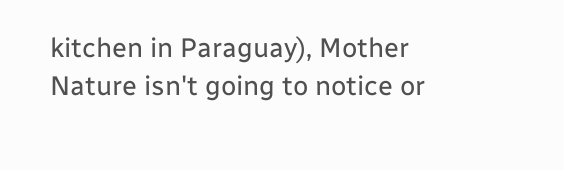kitchen in Paraguay), Mother Nature isn't going to notice or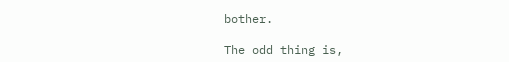bother.

The odd thing is,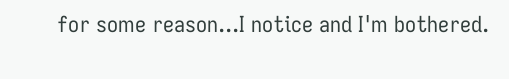for some reason...I notice and I'm bothered.